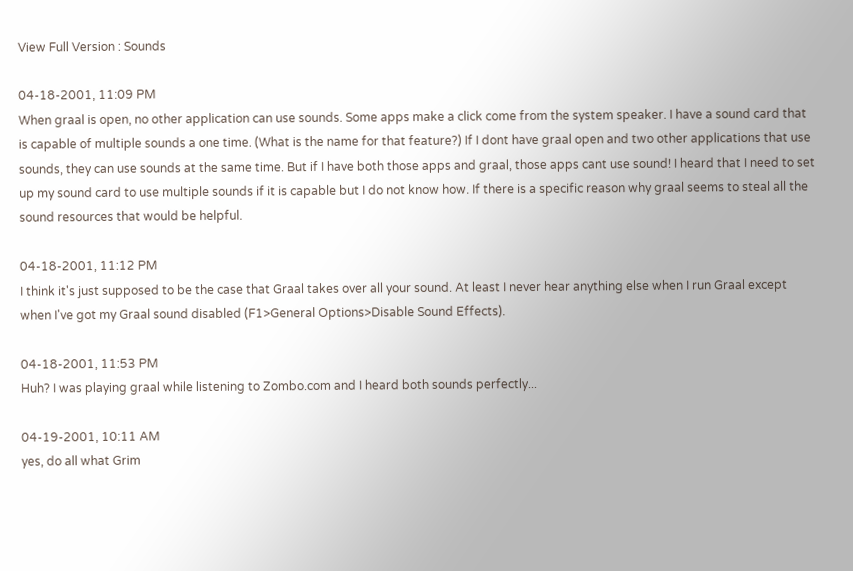View Full Version : Sounds

04-18-2001, 11:09 PM
When graal is open, no other application can use sounds. Some apps make a click come from the system speaker. I have a sound card that is capable of multiple sounds a one time. (What is the name for that feature?) If I dont have graal open and two other applications that use sounds, they can use sounds at the same time. But if I have both those apps and graal, those apps cant use sound! I heard that I need to set up my sound card to use multiple sounds if it is capable but I do not know how. If there is a specific reason why graal seems to steal all the sound resources that would be helpful.

04-18-2001, 11:12 PM
I think it's just supposed to be the case that Graal takes over all your sound. At least I never hear anything else when I run Graal except when I've got my Graal sound disabled (F1>General Options>Disable Sound Effects).

04-18-2001, 11:53 PM
Huh? I was playing graal while listening to Zombo.com and I heard both sounds perfectly...

04-19-2001, 10:11 AM
yes, do all what Grim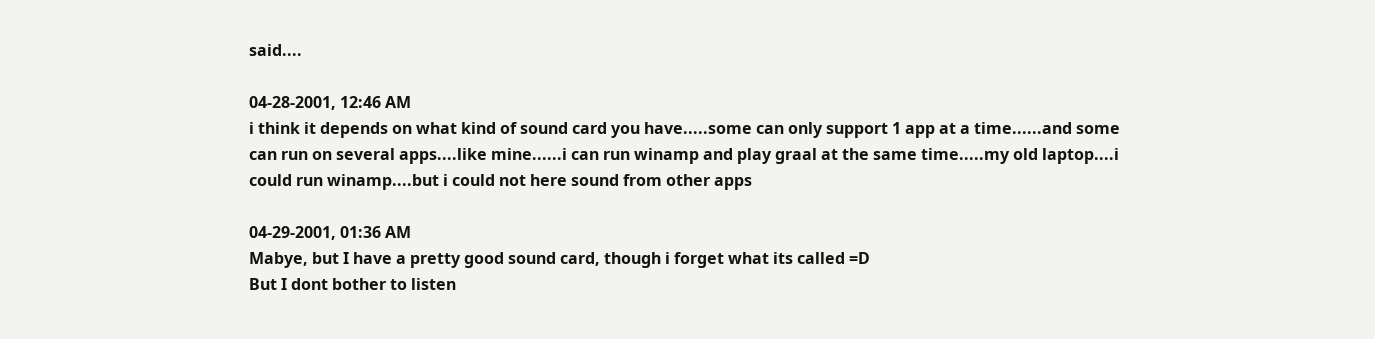said....

04-28-2001, 12:46 AM
i think it depends on what kind of sound card you have.....some can only support 1 app at a time......and some can run on several apps....like mine......i can run winamp and play graal at the same time.....my old laptop....i could run winamp....but i could not here sound from other apps

04-29-2001, 01:36 AM
Mabye, but I have a pretty good sound card, though i forget what its called =D
But I dont bother to listen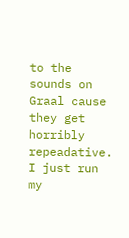to the sounds on Graal cause they get horribly repeadative. I just run my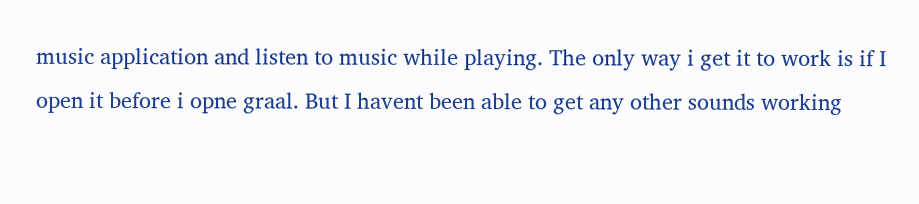music application and listen to music while playing. The only way i get it to work is if I open it before i opne graal. But I havent been able to get any other sounds working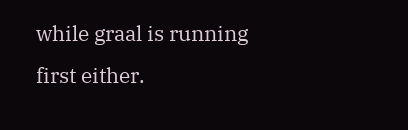while graal is running first either.